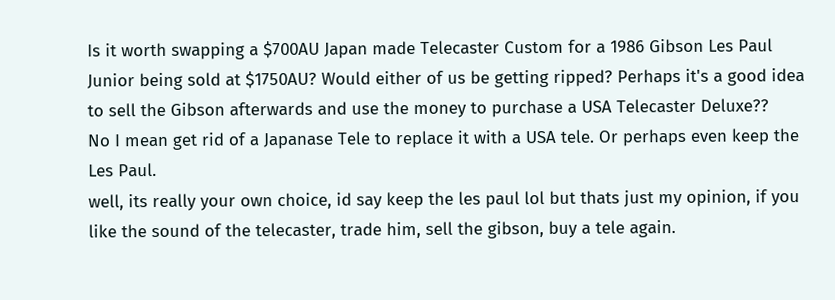Is it worth swapping a $700AU Japan made Telecaster Custom for a 1986 Gibson Les Paul Junior being sold at $1750AU? Would either of us be getting ripped? Perhaps it's a good idea to sell the Gibson afterwards and use the money to purchase a USA Telecaster Deluxe??
No I mean get rid of a Japanase Tele to replace it with a USA tele. Or perhaps even keep the Les Paul.
well, its really your own choice, id say keep the les paul lol but thats just my opinion, if you like the sound of the telecaster, trade him, sell the gibson, buy a tele again.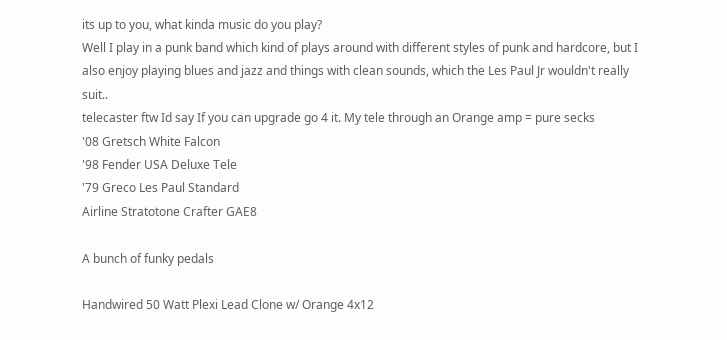its up to you, what kinda music do you play?
Well I play in a punk band which kind of plays around with different styles of punk and hardcore, but I also enjoy playing blues and jazz and things with clean sounds, which the Les Paul Jr wouldn't really suit..
telecaster ftw Id say If you can upgrade go 4 it. My tele through an Orange amp = pure secks
'08 Gretsch White Falcon
'98 Fender USA Deluxe Tele
'79 Greco Les Paul Standard
Airline Stratotone Crafter GAE8

A bunch of funky pedals

Handwired 50 Watt Plexi Lead Clone w/ Orange 4x12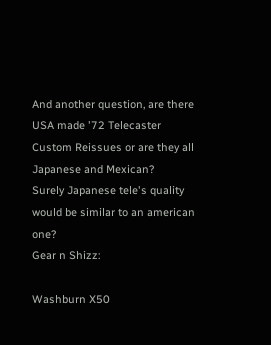And another question, are there USA made '72 Telecaster Custom Reissues or are they all Japanese and Mexican?
Surely Japanese tele's quality would be similar to an american one?
Gear n Shizz:

Washburn X50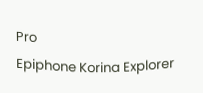Pro
Epiphone Korina Explorer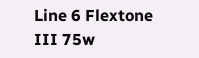Line 6 Flextone III 75w